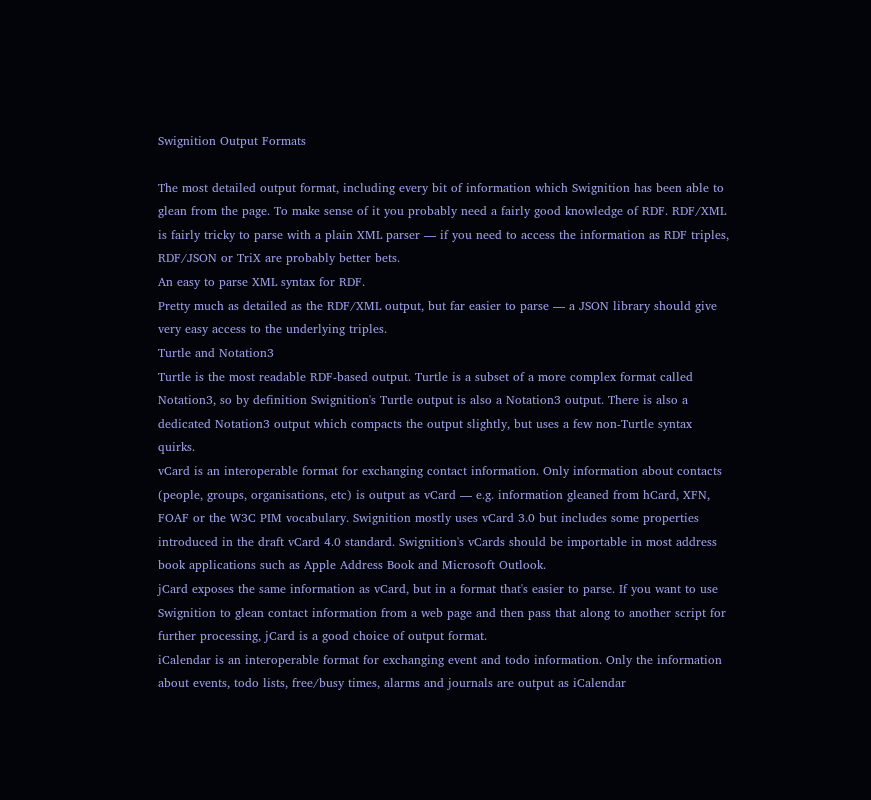Swignition Output Formats

The most detailed output format, including every bit of information which Swignition has been able to glean from the page. To make sense of it you probably need a fairly good knowledge of RDF. RDF/XML is fairly tricky to parse with a plain XML parser — if you need to access the information as RDF triples, RDF/JSON or TriX are probably better bets.
An easy to parse XML syntax for RDF.
Pretty much as detailed as the RDF/XML output, but far easier to parse — a JSON library should give very easy access to the underlying triples.
Turtle and Notation3
Turtle is the most readable RDF-based output. Turtle is a subset of a more complex format called Notation3, so by definition Swignition's Turtle output is also a Notation3 output. There is also a dedicated Notation3 output which compacts the output slightly, but uses a few non-Turtle syntax quirks.
vCard is an interoperable format for exchanging contact information. Only information about contacts (people, groups, organisations, etc) is output as vCard — e.g. information gleaned from hCard, XFN, FOAF or the W3C PIM vocabulary. Swignition mostly uses vCard 3.0 but includes some properties introduced in the draft vCard 4.0 standard. Swignition's vCards should be importable in most address book applications such as Apple Address Book and Microsoft Outlook.
jCard exposes the same information as vCard, but in a format that's easier to parse. If you want to use Swignition to glean contact information from a web page and then pass that along to another script for further processing, jCard is a good choice of output format.
iCalendar is an interoperable format for exchanging event and todo information. Only the information about events, todo lists, free/busy times, alarms and journals are output as iCalendar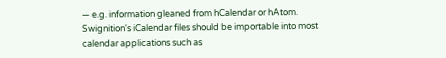— e.g. information gleaned from hCalendar or hAtom. Swignition's iCalendar files should be importable into most calendar applications such as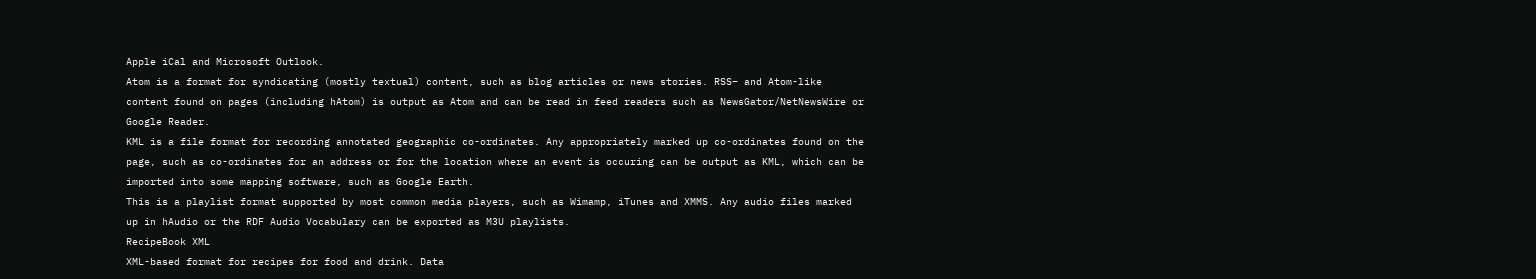Apple iCal and Microsoft Outlook.
Atom is a format for syndicating (mostly textual) content, such as blog articles or news stories. RSS– and Atom-like content found on pages (including hAtom) is output as Atom and can be read in feed readers such as NewsGator/NetNewsWire or Google Reader.
KML is a file format for recording annotated geographic co-ordinates. Any appropriately marked up co-ordinates found on the page, such as co-ordinates for an address or for the location where an event is occuring can be output as KML, which can be imported into some mapping software, such as Google Earth.
This is a playlist format supported by most common media players, such as Wimamp, iTunes and XMMS. Any audio files marked up in hAudio or the RDF Audio Vocabulary can be exported as M3U playlists.
RecipeBook XML
XML-based format for recipes for food and drink. Data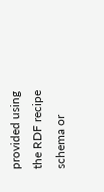provided using the RDF recipe schema or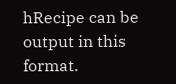hRecipe can be output in this format.